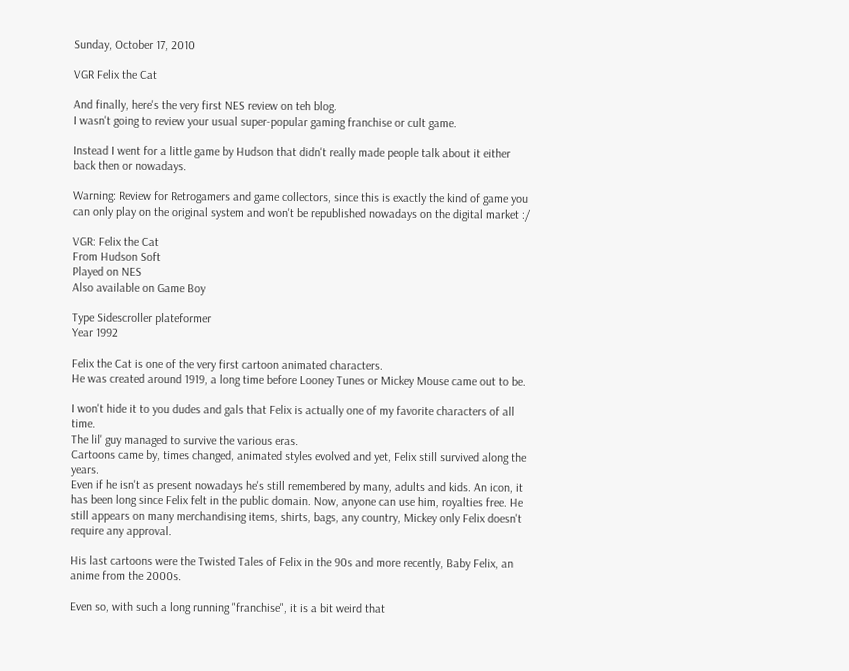Sunday, October 17, 2010

VGR Felix the Cat

And finally, here's the very first NES review on teh blog.
I wasn't going to review your usual super-popular gaming franchise or cult game.

Instead I went for a little game by Hudson that didn't really made people talk about it either back then or nowadays.

Warning: Review for Retrogamers and game collectors, since this is exactly the kind of game you can only play on the original system and won't be republished nowadays on the digital market :/

VGR: Felix the Cat
From Hudson Soft
Played on NES
Also available on Game Boy

Type Sidescroller plateformer
Year 1992

Felix the Cat is one of the very first cartoon animated characters.
He was created around 1919, a long time before Looney Tunes or Mickey Mouse came out to be.

I won't hide it to you dudes and gals that Felix is actually one of my favorite characters of all time.
The lil' guy managed to survive the various eras.
Cartoons came by, times changed, animated styles evolved and yet, Felix still survived along the years.
Even if he isn't as present nowadays he's still remembered by many, adults and kids. An icon, it has been long since Felix felt in the public domain. Now, anyone can use him, royalties free. He still appears on many merchandising items, shirts, bags, any country, Mickey only Felix doesn't require any approval.

His last cartoons were the Twisted Tales of Felix in the 90s and more recently, Baby Felix, an anime from the 2000s.

Even so, with such a long running "franchise", it is a bit weird that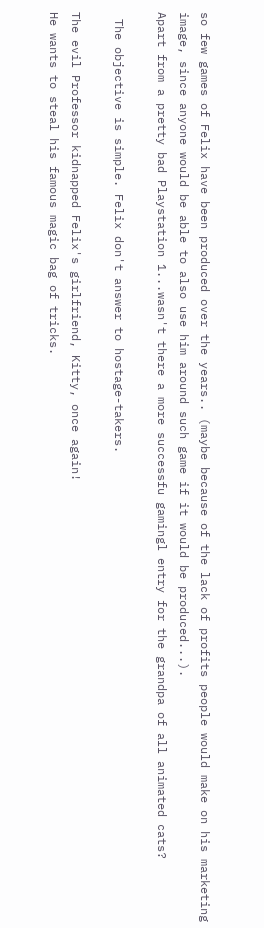so few games of Felix have been produced over the years.. (maybe because of the lack of profits people would make on his marketing image, since anyone would be able to also use him around such game if it would be produced...).
Apart from a pretty bad Playstation 1...wasn't there a more successfu gamingl entry for the grandpa of all animated cats?

 The objective is simple. Felix don't answer to hostage-takers.

The evil Professor kidnapped Felix's girlfriend, Kitty, once again!
He wants to steal his famous magic bag of tricks.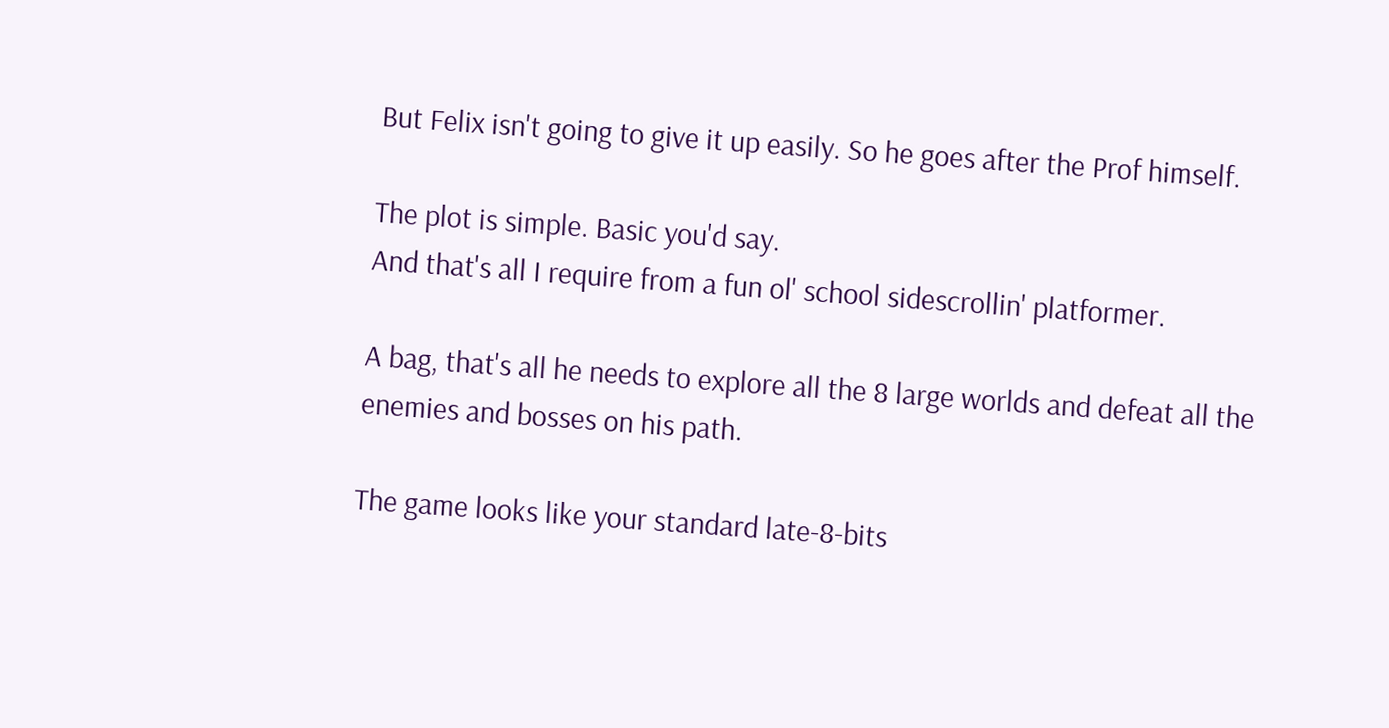But Felix isn't going to give it up easily. So he goes after the Prof himself.

The plot is simple. Basic you'd say.
And that's all I require from a fun ol' school sidescrollin' platformer.

A bag, that's all he needs to explore all the 8 large worlds and defeat all the enemies and bosses on his path.

The game looks like your standard late-8-bits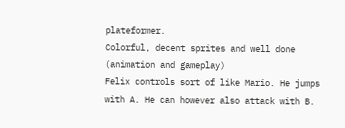plateformer.
Colorful, decent sprites and well done (animation and gameplay)
Felix controls sort of like Mario. He jumps with A. He can however also attack with B.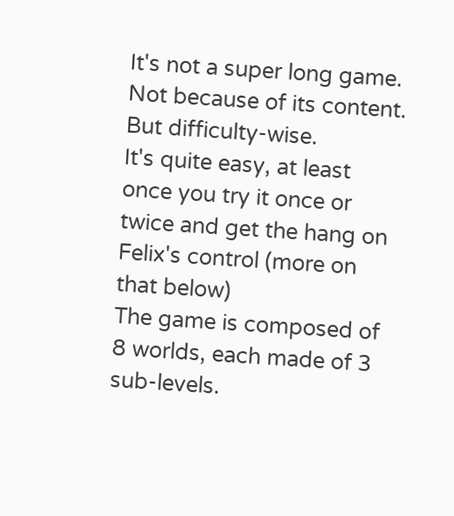It's not a super long game. Not because of its content. But difficulty-wise.
It's quite easy, at least once you try it once or twice and get the hang on Felix's control (more on that below)
The game is composed of 8 worlds, each made of 3 sub-levels.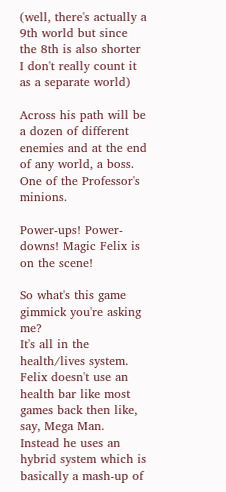(well, there's actually a 9th world but since the 8th is also shorter I don't really count it as a separate world)

Across his path will be a dozen of different enemies and at the end of any world, a boss. One of the Professor's minions.

Power-ups! Power-downs! Magic Felix is on the scene!

So what's this game gimmick you're asking me?
It's all in the health/lives system.
Felix doesn't use an health bar like most games back then like, say, Mega Man.
Instead he uses an hybrid system which is basically a mash-up of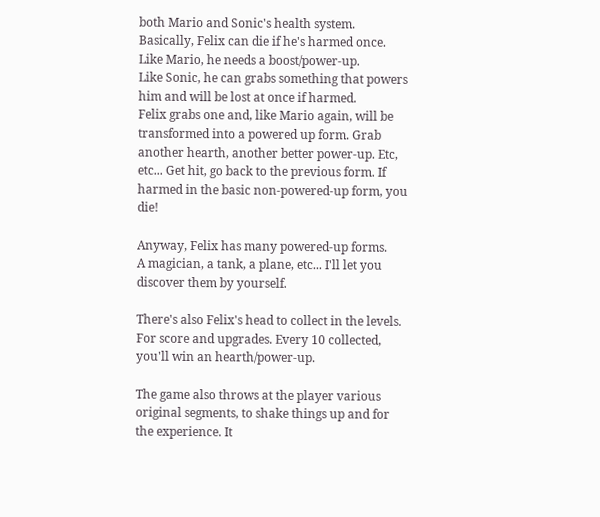both Mario and Sonic's health system.
Basically, Felix can die if he's harmed once. Like Mario, he needs a boost/power-up.
Like Sonic, he can grabs something that powers him and will be lost at once if harmed.
Felix grabs one and, like Mario again, will be transformed into a powered up form. Grab another hearth, another better power-up. Etc, etc... Get hit, go back to the previous form. If harmed in the basic non-powered-up form, you die!

Anyway, Felix has many powered-up forms.
A magician, a tank, a plane, etc... I'll let you discover them by yourself.

There's also Felix's head to collect in the levels. For score and upgrades. Every 10 collected, you'll win an hearth/power-up.

The game also throws at the player various original segments, to shake things up and for the experience. It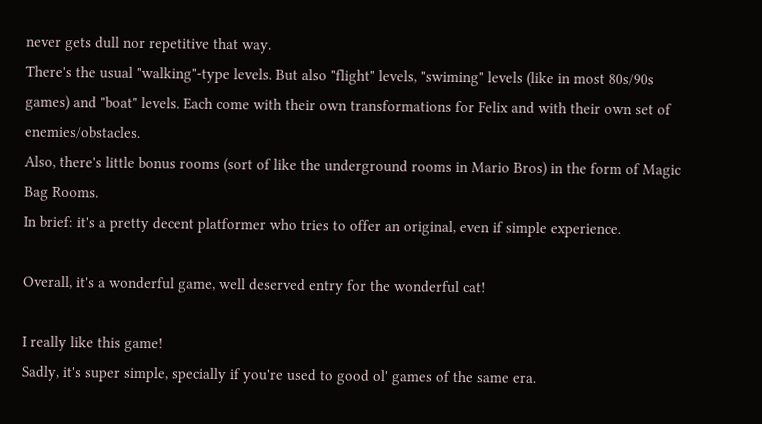never gets dull nor repetitive that way.
There's the usual "walking"-type levels. But also "flight" levels, "swiming" levels (like in most 80s/90s games) and "boat" levels. Each come with their own transformations for Felix and with their own set of enemies/obstacles.
Also, there's little bonus rooms (sort of like the underground rooms in Mario Bros) in the form of Magic Bag Rooms.
In brief: it's a pretty decent platformer who tries to offer an original, even if simple experience.

Overall, it's a wonderful game, well deserved entry for the wonderful cat!

I really like this game!
Sadly, it's super simple, specially if you're used to good ol' games of the same era.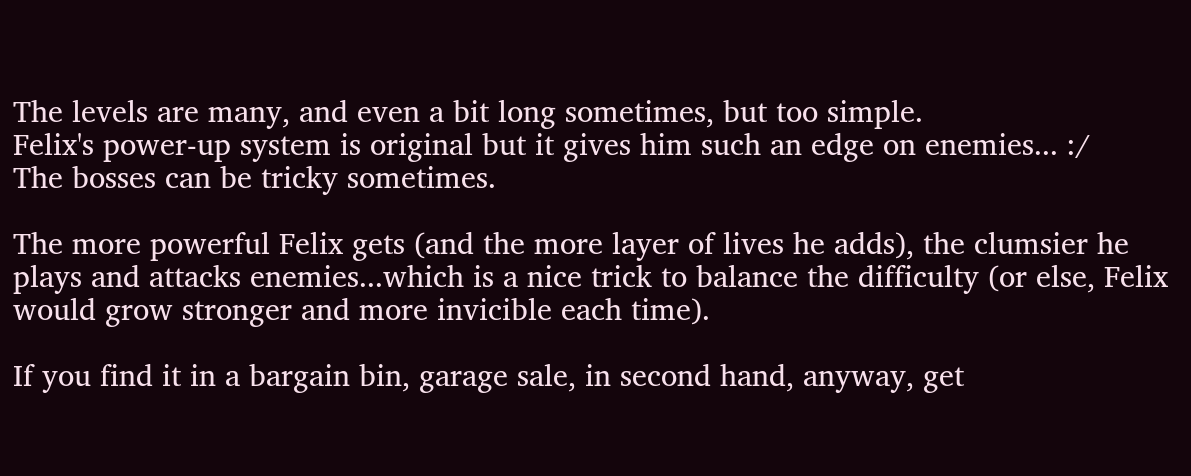The levels are many, and even a bit long sometimes, but too simple.
Felix's power-up system is original but it gives him such an edge on enemies... :/
The bosses can be tricky sometimes.

The more powerful Felix gets (and the more layer of lives he adds), the clumsier he plays and attacks enemies...which is a nice trick to balance the difficulty (or else, Felix would grow stronger and more invicible each time).

If you find it in a bargain bin, garage sale, in second hand, anyway, get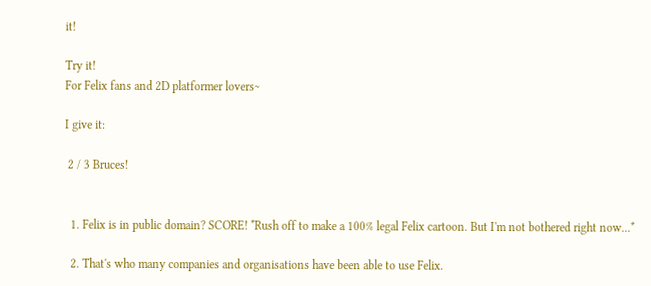it!

Try it!
For Felix fans and 2D platformer lovers~

I give it:

 2 / 3 Bruces!


  1. Felix is in public domain? SCORE! *Rush off to make a 100% legal Felix cartoon. But I'm not bothered right now...*

  2. That's who many companies and organisations have been able to use Felix.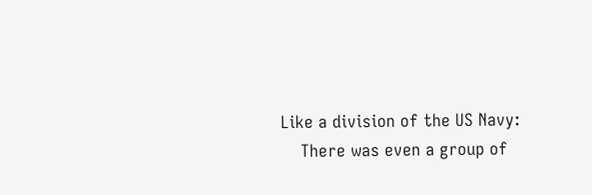Like a division of the US Navy:
    There was even a group of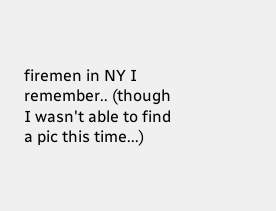firemen in NY I remember.. (though I wasn't able to find a pic this time...)